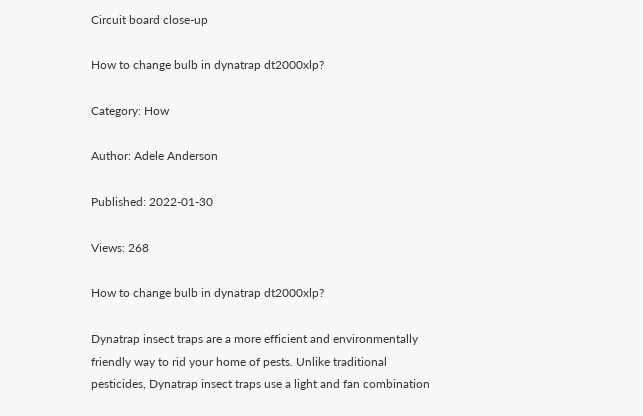Circuit board close-up

How to change bulb in dynatrap dt2000xlp?

Category: How

Author: Adele Anderson

Published: 2022-01-30

Views: 268

How to change bulb in dynatrap dt2000xlp?

Dynatrap insect traps are a more efficient and environmentally friendly way to rid your home of pests. Unlike traditional pesticides, Dynatrap insect traps use a light and fan combination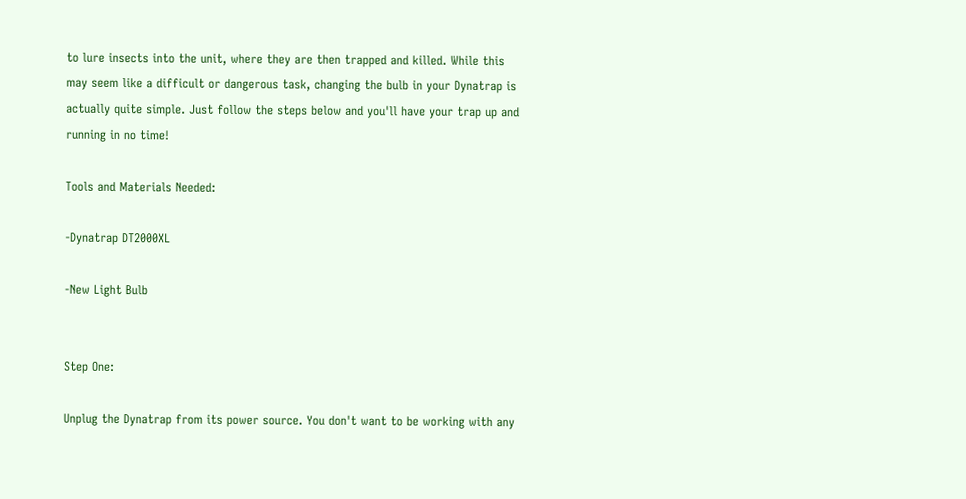to lure insects into the unit, where they are then trapped and killed. While this may seem like a difficult or dangerous task, changing the bulb in your Dynatrap is actually quite simple. Just follow the steps below and you'll have your trap up and running in no time!

Tools and Materials Needed:

-Dynatrap DT2000XL

-New Light Bulb


Step One:

Unplug the Dynatrap from its power source. You don't want to be working with any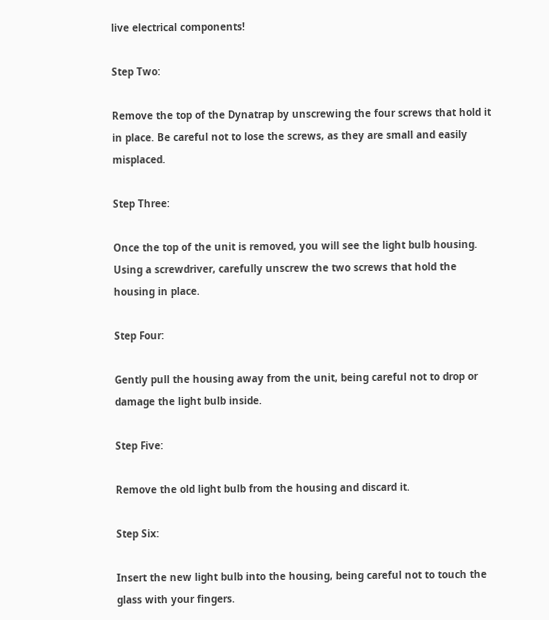live electrical components!

Step Two:

Remove the top of the Dynatrap by unscrewing the four screws that hold it in place. Be careful not to lose the screws, as they are small and easily misplaced.

Step Three:

Once the top of the unit is removed, you will see the light bulb housing. Using a screwdriver, carefully unscrew the two screws that hold the housing in place.

Step Four:

Gently pull the housing away from the unit, being careful not to drop or damage the light bulb inside.

Step Five:

Remove the old light bulb from the housing and discard it.

Step Six:

Insert the new light bulb into the housing, being careful not to touch the glass with your fingers.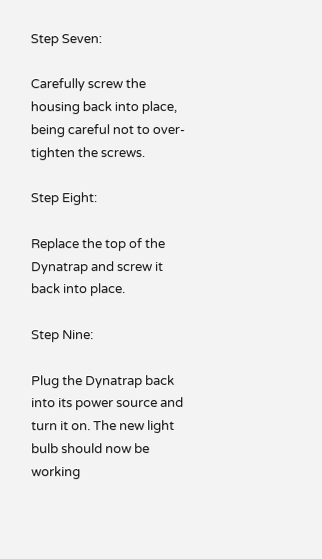Step Seven:

Carefully screw the housing back into place, being careful not to over-tighten the screws.

Step Eight:

Replace the top of the Dynatrap and screw it back into place.

Step Nine:

Plug the Dynatrap back into its power source and turn it on. The new light bulb should now be working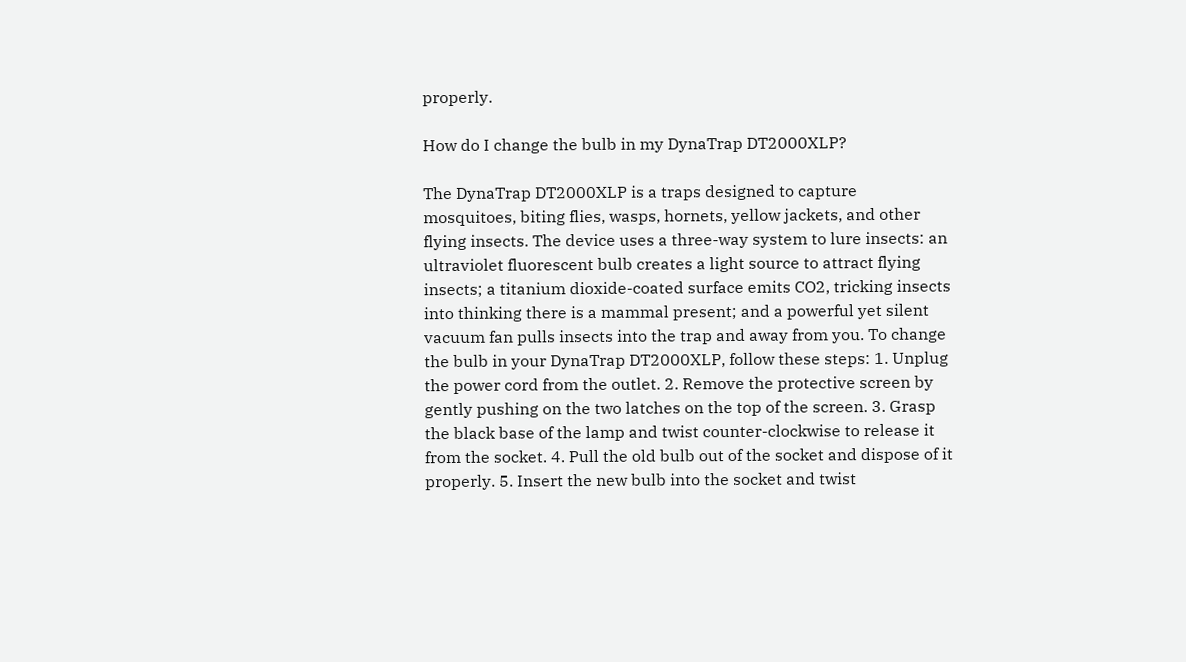properly.

How do I change the bulb in my DynaTrap DT2000XLP?

The DynaTrap DT2000XLP is a traps designed to capture mosquitoes, biting flies, wasps, hornets, yellow jackets, and other flying insects. The device uses a three-way system to lure insects: an ultraviolet fluorescent bulb creates a light source to attract flying insects; a titanium dioxide-coated surface emits CO2, tricking insects into thinking there is a mammal present; and a powerful yet silent vacuum fan pulls insects into the trap and away from you. To change the bulb in your DynaTrap DT2000XLP, follow these steps: 1. Unplug the power cord from the outlet. 2. Remove the protective screen by gently pushing on the two latches on the top of the screen. 3. Grasp the black base of the lamp and twist counter-clockwise to release it from the socket. 4. Pull the old bulb out of the socket and dispose of it properly. 5. Insert the new bulb into the socket and twist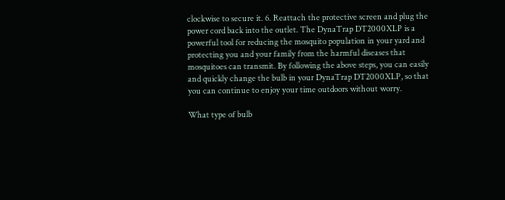clockwise to secure it. 6. Reattach the protective screen and plug the power cord back into the outlet. The DynaTrap DT2000XLP is a powerful tool for reducing the mosquito population in your yard and protecting you and your family from the harmful diseases that mosquitoes can transmit. By following the above steps, you can easily and quickly change the bulb in your DynaTrap DT2000XLP, so that you can continue to enjoy your time outdoors without worry.

What type of bulb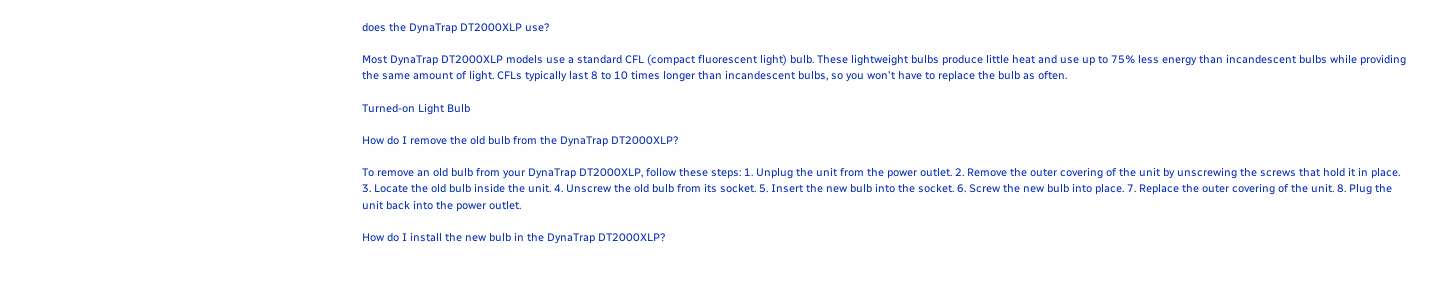does the DynaTrap DT2000XLP use?

Most DynaTrap DT2000XLP models use a standard CFL (compact fluorescent light) bulb. These lightweight bulbs produce little heat and use up to 75% less energy than incandescent bulbs while providing the same amount of light. CFLs typically last 8 to 10 times longer than incandescent bulbs, so you won't have to replace the bulb as often.

Turned-on Light Bulb

How do I remove the old bulb from the DynaTrap DT2000XLP?

To remove an old bulb from your DynaTrap DT2000XLP, follow these steps: 1. Unplug the unit from the power outlet. 2. Remove the outer covering of the unit by unscrewing the screws that hold it in place. 3. Locate the old bulb inside the unit. 4. Unscrew the old bulb from its socket. 5. Insert the new bulb into the socket. 6. Screw the new bulb into place. 7. Replace the outer covering of the unit. 8. Plug the unit back into the power outlet.

How do I install the new bulb in the DynaTrap DT2000XLP?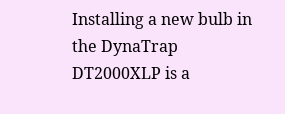Installing a new bulb in the DynaTrap DT2000XLP is a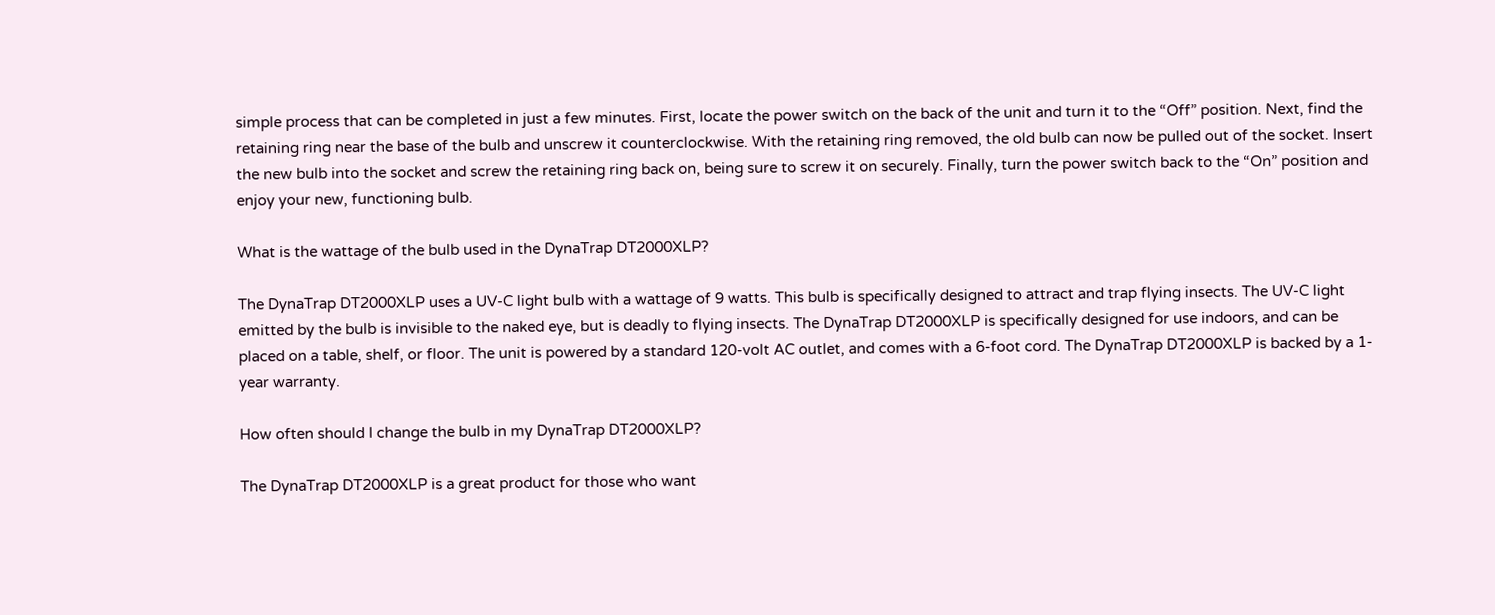simple process that can be completed in just a few minutes. First, locate the power switch on the back of the unit and turn it to the “Off” position. Next, find the retaining ring near the base of the bulb and unscrew it counterclockwise. With the retaining ring removed, the old bulb can now be pulled out of the socket. Insert the new bulb into the socket and screw the retaining ring back on, being sure to screw it on securely. Finally, turn the power switch back to the “On” position and enjoy your new, functioning bulb.

What is the wattage of the bulb used in the DynaTrap DT2000XLP?

The DynaTrap DT2000XLP uses a UV-C light bulb with a wattage of 9 watts. This bulb is specifically designed to attract and trap flying insects. The UV-C light emitted by the bulb is invisible to the naked eye, but is deadly to flying insects. The DynaTrap DT2000XLP is specifically designed for use indoors, and can be placed on a table, shelf, or floor. The unit is powered by a standard 120-volt AC outlet, and comes with a 6-foot cord. The DynaTrap DT2000XLP is backed by a 1-year warranty.

How often should I change the bulb in my DynaTrap DT2000XLP?

The DynaTrap DT2000XLP is a great product for those who want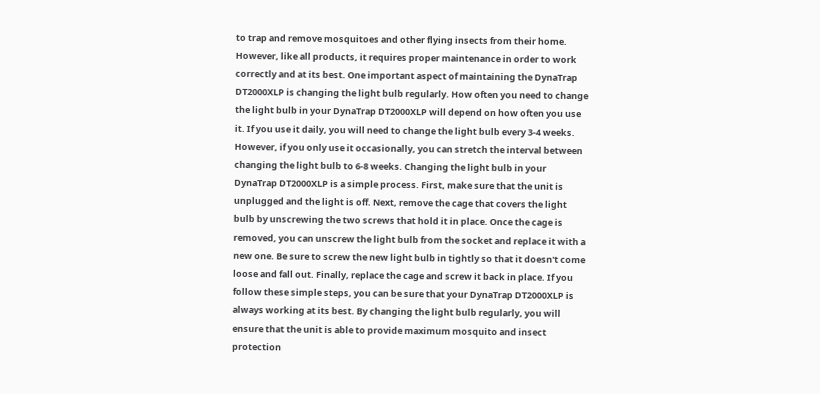to trap and remove mosquitoes and other flying insects from their home. However, like all products, it requires proper maintenance in order to work correctly and at its best. One important aspect of maintaining the DynaTrap DT2000XLP is changing the light bulb regularly. How often you need to change the light bulb in your DynaTrap DT2000XLP will depend on how often you use it. If you use it daily, you will need to change the light bulb every 3-4 weeks. However, if you only use it occasionally, you can stretch the interval between changing the light bulb to 6-8 weeks. Changing the light bulb in your DynaTrap DT2000XLP is a simple process. First, make sure that the unit is unplugged and the light is off. Next, remove the cage that covers the light bulb by unscrewing the two screws that hold it in place. Once the cage is removed, you can unscrew the light bulb from the socket and replace it with a new one. Be sure to screw the new light bulb in tightly so that it doesn't come loose and fall out. Finally, replace the cage and screw it back in place. If you follow these simple steps, you can be sure that your DynaTrap DT2000XLP is always working at its best. By changing the light bulb regularly, you will ensure that the unit is able to provide maximum mosquito and insect protection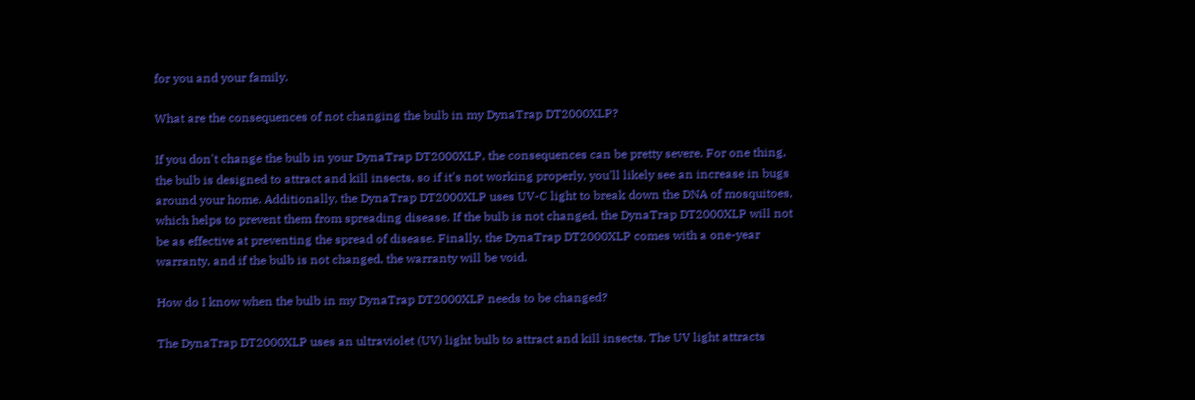for you and your family.

What are the consequences of not changing the bulb in my DynaTrap DT2000XLP?

If you don't change the bulb in your DynaTrap DT2000XLP, the consequences can be pretty severe. For one thing, the bulb is designed to attract and kill insects, so if it's not working properly, you'll likely see an increase in bugs around your home. Additionally, the DynaTrap DT2000XLP uses UV-C light to break down the DNA of mosquitoes, which helps to prevent them from spreading disease. If the bulb is not changed, the DynaTrap DT2000XLP will not be as effective at preventing the spread of disease. Finally, the DynaTrap DT2000XLP comes with a one-year warranty, and if the bulb is not changed, the warranty will be void.

How do I know when the bulb in my DynaTrap DT2000XLP needs to be changed?

The DynaTrap DT2000XLP uses an ultraviolet (UV) light bulb to attract and kill insects. The UV light attracts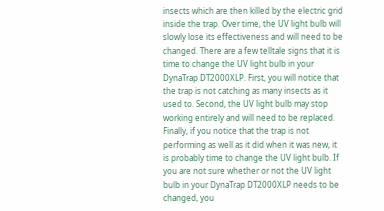insects which are then killed by the electric grid inside the trap. Over time, the UV light bulb will slowly lose its effectiveness and will need to be changed. There are a few telltale signs that it is time to change the UV light bulb in your DynaTrap DT2000XLP. First, you will notice that the trap is not catching as many insects as it used to. Second, the UV light bulb may stop working entirely and will need to be replaced. Finally, if you notice that the trap is not performing as well as it did when it was new, it is probably time to change the UV light bulb. If you are not sure whether or not the UV light bulb in your DynaTrap DT2000XLP needs to be changed, you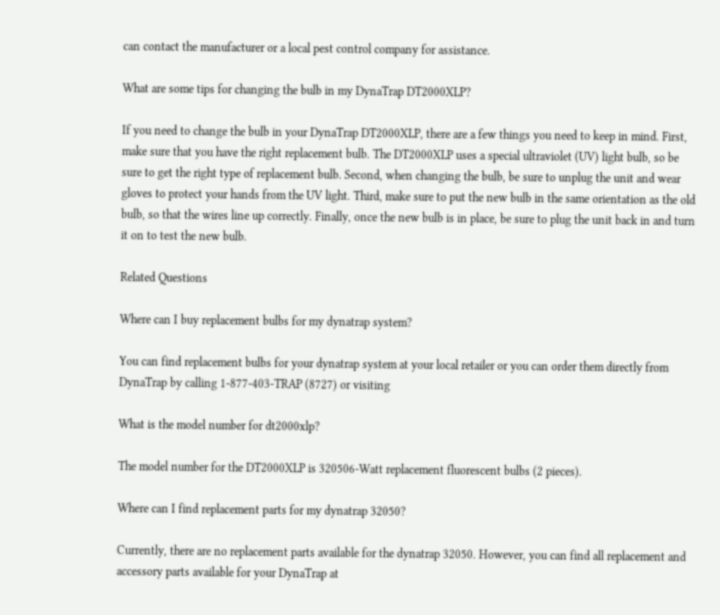can contact the manufacturer or a local pest control company for assistance.

What are some tips for changing the bulb in my DynaTrap DT2000XLP?

If you need to change the bulb in your DynaTrap DT2000XLP, there are a few things you need to keep in mind. First, make sure that you have the right replacement bulb. The DT2000XLP uses a special ultraviolet (UV) light bulb, so be sure to get the right type of replacement bulb. Second, when changing the bulb, be sure to unplug the unit and wear gloves to protect your hands from the UV light. Third, make sure to put the new bulb in the same orientation as the old bulb, so that the wires line up correctly. Finally, once the new bulb is in place, be sure to plug the unit back in and turn it on to test the new bulb.

Related Questions

Where can I buy replacement bulbs for my dynatrap system?

You can find replacement bulbs for your dynatrap system at your local retailer or you can order them directly from DynaTrap by calling 1-877-403-TRAP (8727) or visiting

What is the model number for dt2000xlp?

The model number for the DT2000XLP is 320506-Watt replacement fluorescent bulbs (2 pieces).

Where can I find replacement parts for my dynatrap 32050?

Currently, there are no replacement parts available for the dynatrap 32050. However, you can find all replacement and accessory parts available for your DynaTrap at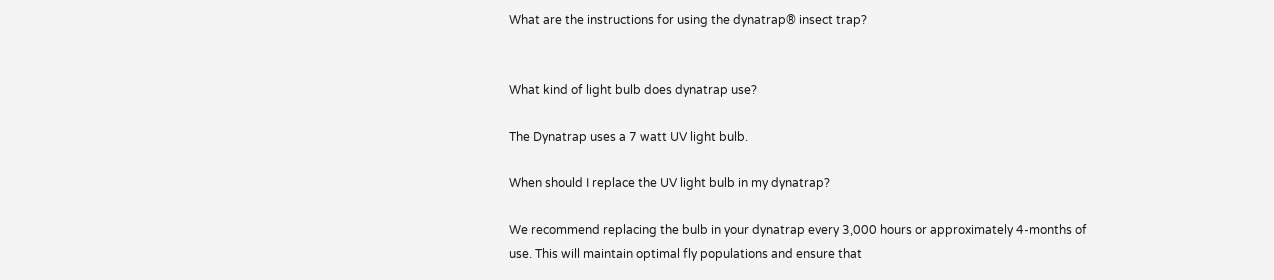What are the instructions for using the dynatrap® insect trap?


What kind of light bulb does dynatrap use?

The Dynatrap uses a 7 watt UV light bulb.

When should I replace the UV light bulb in my dynatrap?

We recommend replacing the bulb in your dynatrap every 3,000 hours or approximately 4-months of use. This will maintain optimal fly populations and ensure that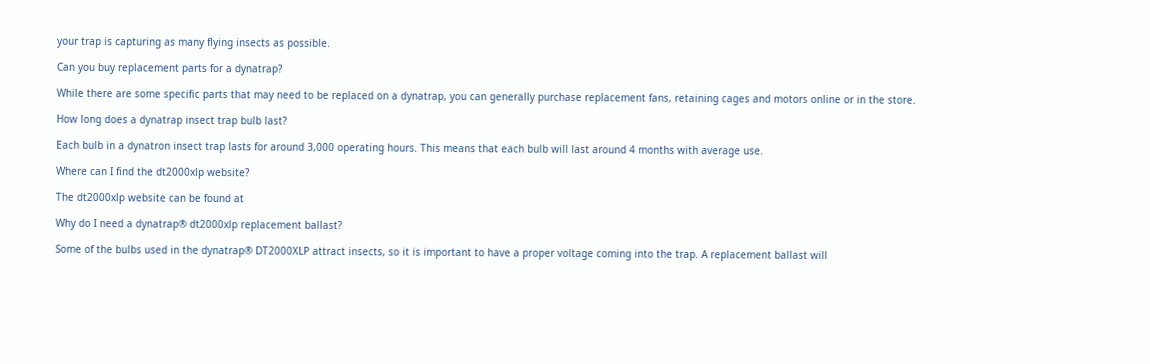your trap is capturing as many flying insects as possible.

Can you buy replacement parts for a dynatrap?

While there are some specific parts that may need to be replaced on a dynatrap, you can generally purchase replacement fans, retaining cages and motors online or in the store.

How long does a dynatrap insect trap bulb last?

Each bulb in a dynatron insect trap lasts for around 3,000 operating hours. This means that each bulb will last around 4 months with average use.

Where can I find the dt2000xlp website?

The dt2000xlp website can be found at

Why do I need a dynatrap® dt2000xlp replacement ballast?

Some of the bulbs used in the dynatrap® DT2000XLP attract insects, so it is important to have a proper voltage coming into the trap. A replacement ballast will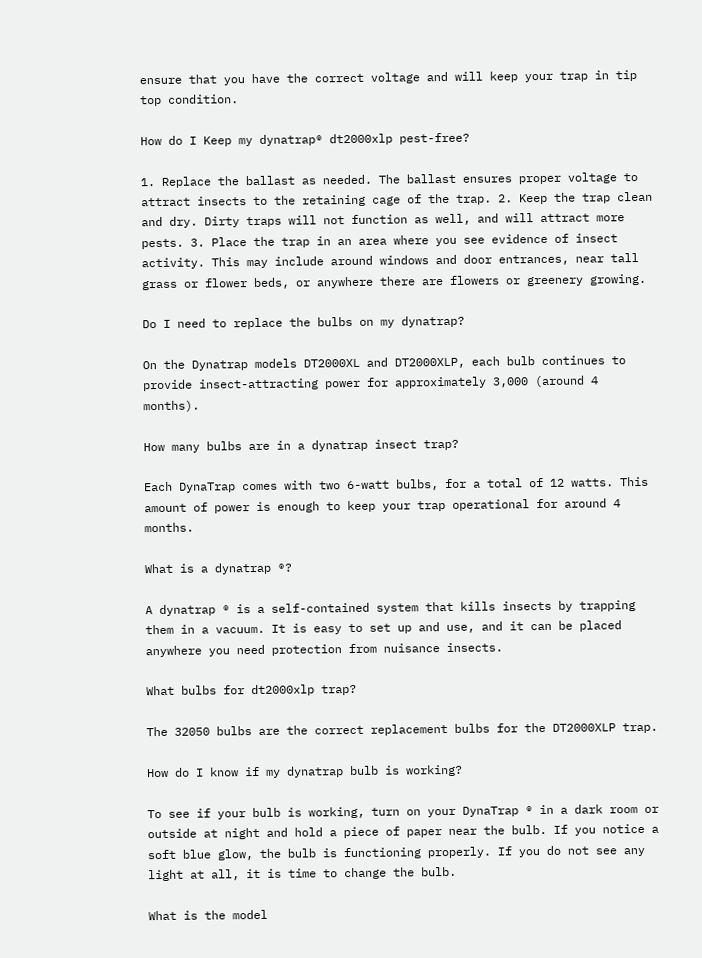ensure that you have the correct voltage and will keep your trap in tip top condition.

How do I Keep my dynatrap® dt2000xlp pest-free?

1. Replace the ballast as needed. The ballast ensures proper voltage to attract insects to the retaining cage of the trap. 2. Keep the trap clean and dry. Dirty traps will not function as well, and will attract more pests. 3. Place the trap in an area where you see evidence of insect activity. This may include around windows and door entrances, near tall grass or flower beds, or anywhere there are flowers or greenery growing.

Do I need to replace the bulbs on my dynatrap?

On the Dynatrap models DT2000XL and DT2000XLP, each bulb continues to provide insect-attracting power for approximately 3,000 (around 4 months).

How many bulbs are in a dynatrap insect trap?

Each DynaTrap comes with two 6-watt bulbs, for a total of 12 watts. This amount of power is enough to keep your trap operational for around 4 months.

What is a dynatrap ®?

A dynatrap ® is a self-contained system that kills insects by trapping them in a vacuum. It is easy to set up and use, and it can be placed anywhere you need protection from nuisance insects.

What bulbs for dt2000xlp trap?

The 32050 bulbs are the correct replacement bulbs for the DT2000XLP trap.

How do I know if my dynatrap bulb is working?

To see if your bulb is working, turn on your DynaTrap ® in a dark room or outside at night and hold a piece of paper near the bulb. If you notice a soft blue glow, the bulb is functioning properly. If you do not see any light at all, it is time to change the bulb.

What is the model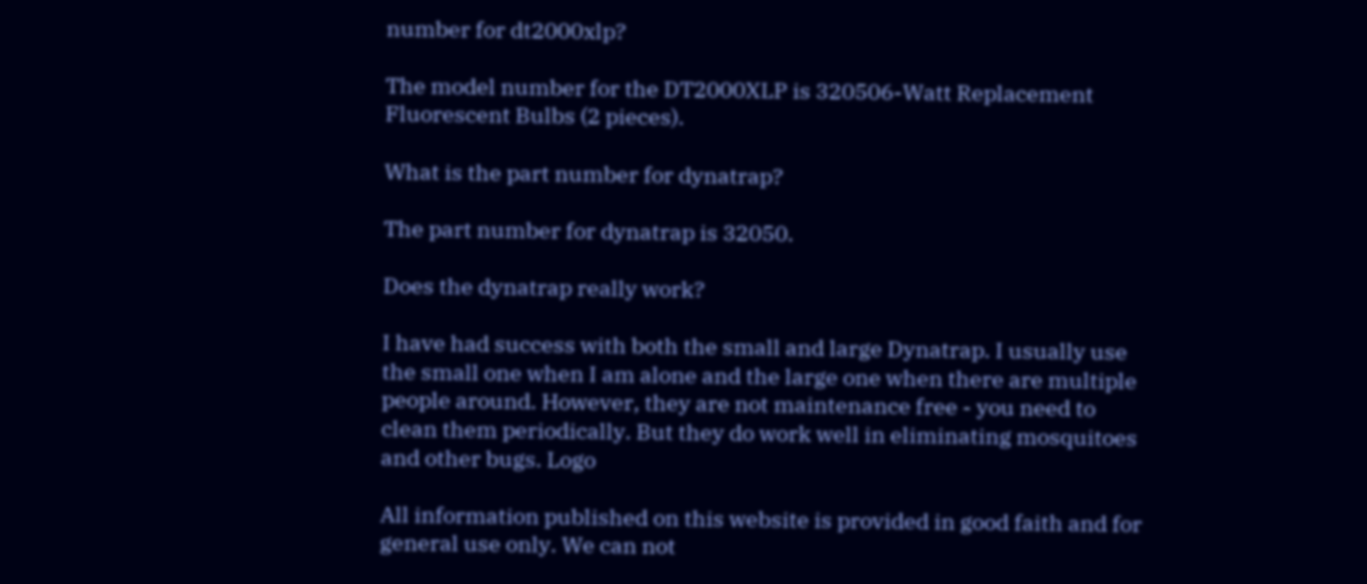number for dt2000xlp?

The model number for the DT2000XLP is 320506-Watt Replacement Fluorescent Bulbs (2 pieces).

What is the part number for dynatrap?

The part number for dynatrap is 32050.

Does the dynatrap really work?

I have had success with both the small and large Dynatrap. I usually use the small one when I am alone and the large one when there are multiple people around. However, they are not maintenance free - you need to clean them periodically. But they do work well in eliminating mosquitoes and other bugs. Logo

All information published on this website is provided in good faith and for general use only. We can not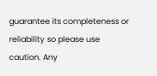guarantee its completeness or reliability so please use caution. Any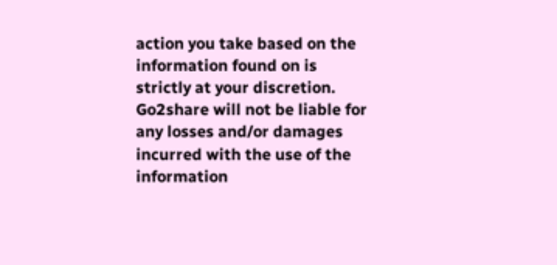action you take based on the information found on is strictly at your discretion. Go2share will not be liable for any losses and/or damages incurred with the use of the information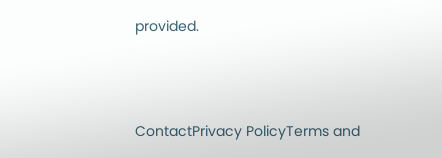provided.




ContactPrivacy PolicyTerms and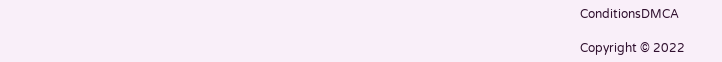ConditionsDMCA

Copyright © 2022